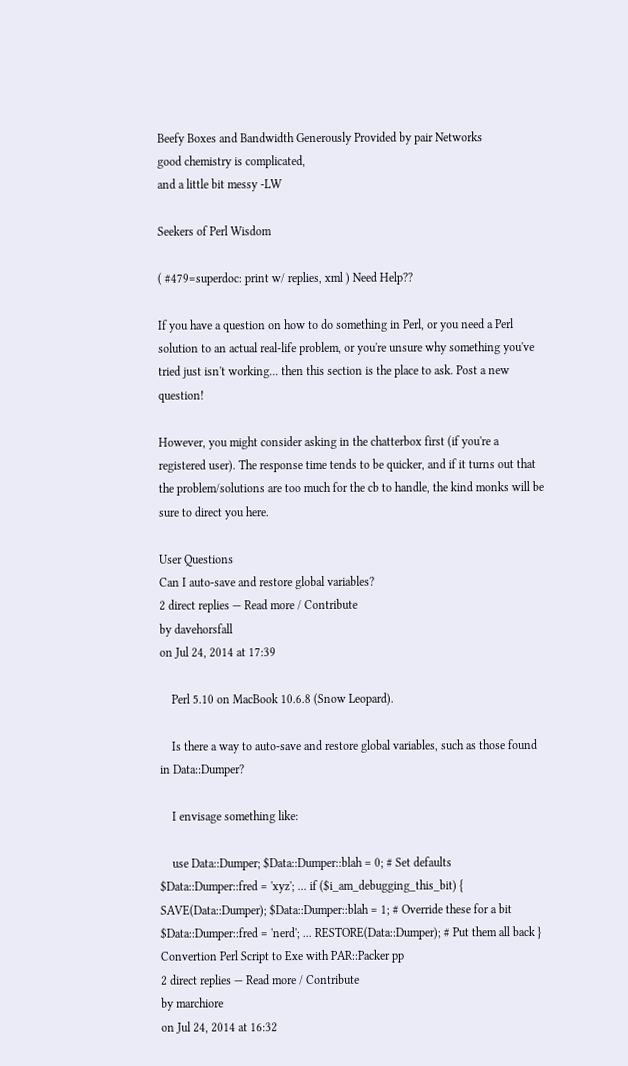Beefy Boxes and Bandwidth Generously Provided by pair Networks
good chemistry is complicated,
and a little bit messy -LW

Seekers of Perl Wisdom

( #479=superdoc: print w/ replies, xml ) Need Help??

If you have a question on how to do something in Perl, or you need a Perl solution to an actual real-life problem, or you're unsure why something you've tried just isn't working... then this section is the place to ask. Post a new question!

However, you might consider asking in the chatterbox first (if you're a registered user). The response time tends to be quicker, and if it turns out that the problem/solutions are too much for the cb to handle, the kind monks will be sure to direct you here.

User Questions
Can I auto-save and restore global variables?
2 direct replies — Read more / Contribute
by davehorsfall
on Jul 24, 2014 at 17:39

    Perl 5.10 on MacBook 10.6.8 (Snow Leopard).

    Is there a way to auto-save and restore global variables, such as those found in Data::Dumper?

    I envisage something like:

    use Data::Dumper; $Data::Dumper::blah = 0; # Set defaults $Data::Dumper::fred = 'xyz'; ... if ($i_am_debugging_this_bit) { SAVE(Data::Dumper); $Data::Dumper::blah = 1; # Override these for a bit $Data::Dumper::fred = 'nerd'; ... RESTORE(Data::Dumper); # Put them all back }
Convertion Perl Script to Exe with PAR::Packer pp
2 direct replies — Read more / Contribute
by marchiore
on Jul 24, 2014 at 16:32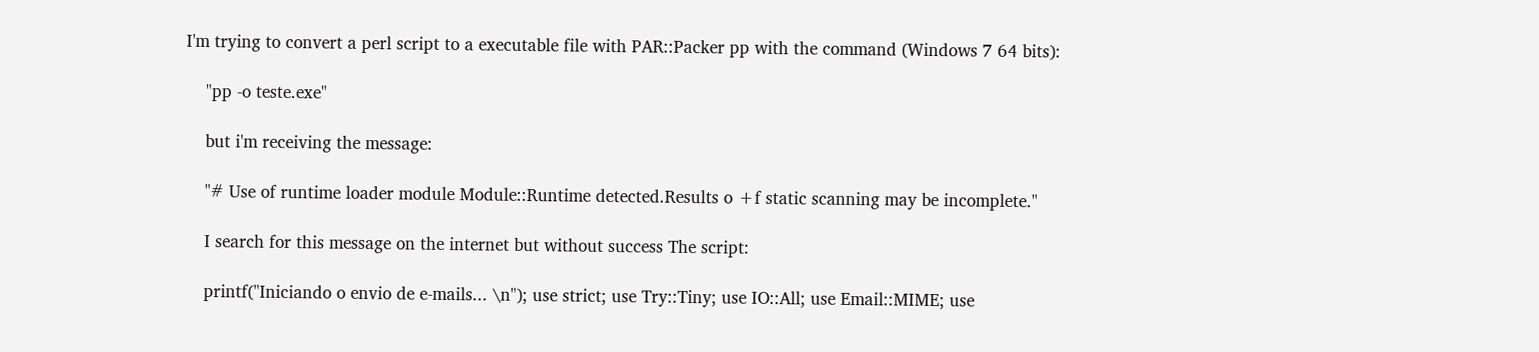I'm trying to convert a perl script to a executable file with PAR::Packer pp with the command (Windows 7 64 bits):

    "pp -o teste.exe"

    but i'm receiving the message:

    "# Use of runtime loader module Module::Runtime detected.Results o +f static scanning may be incomplete."

    I search for this message on the internet but without success The script:

    printf("Iniciando o envio de e-mails... \n"); use strict; use Try::Tiny; use IO::All; use Email::MIME; use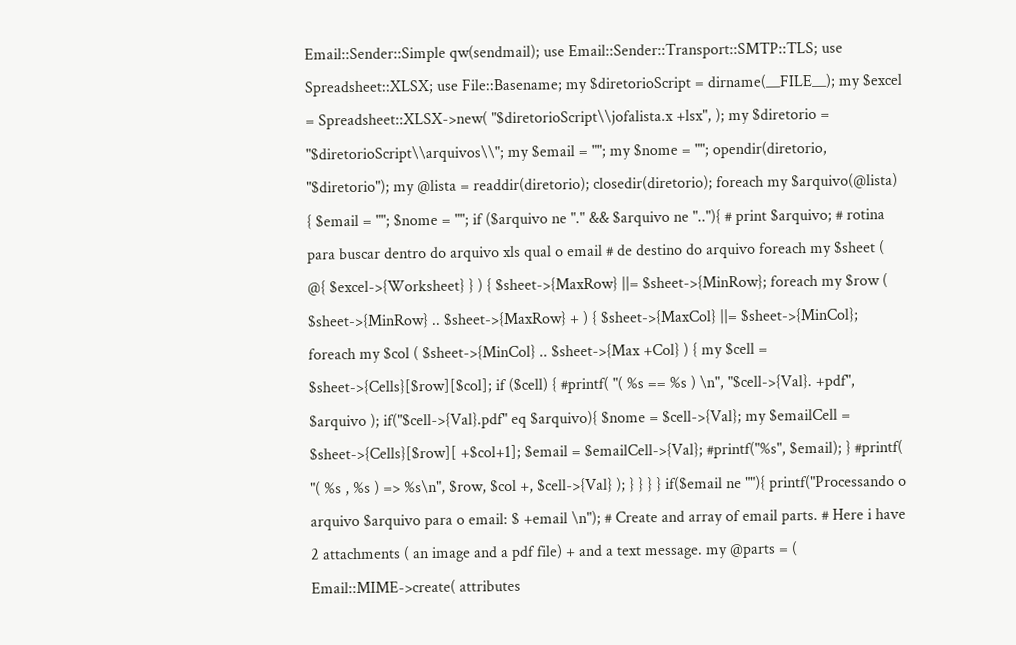Email::Sender::Simple qw(sendmail); use Email::Sender::Transport::SMTP::TLS; use Spreadsheet::XLSX; use File::Basename; my $diretorioScript = dirname(__FILE__); my $excel = Spreadsheet::XLSX->new( "$diretorioScript\\jofalista.x +lsx", ); my $diretorio = "$diretorioScript\\arquivos\\"; my $email = ""; my $nome = ""; opendir(diretorio, "$diretorio"); my @lista = readdir(diretorio); closedir(diretorio); foreach my $arquivo(@lista) { $email = ""; $nome = ""; if ($arquivo ne "." && $arquivo ne ".."){ # print $arquivo; # rotina para buscar dentro do arquivo xls qual o email # de destino do arquivo foreach my $sheet ( @{ $excel->{Worksheet} } ) { $sheet->{MaxRow} ||= $sheet->{MinRow}; foreach my $row ( $sheet->{MinRow} .. $sheet->{MaxRow} + ) { $sheet->{MaxCol} ||= $sheet->{MinCol}; foreach my $col ( $sheet->{MinCol} .. $sheet->{Max +Col} ) { my $cell = $sheet->{Cells}[$row][$col]; if ($cell) { #printf( "( %s == %s ) \n", "$cell->{Val}. +pdf", $arquivo ); if("$cell->{Val}.pdf" eq $arquivo){ $nome = $cell->{Val}; my $emailCell = $sheet->{Cells}[$row][ +$col+1]; $email = $emailCell->{Val}; #printf("%s", $email); } #printf( "( %s , %s ) => %s\n", $row, $col +, $cell->{Val} ); } } } } if($email ne ""){ printf("Processando o arquivo $arquivo para o email: $ +email \n"); # Create and array of email parts. # Here i have 2 attachments ( an image and a pdf file) + and a text message. my @parts = ( Email::MIME->create( attributes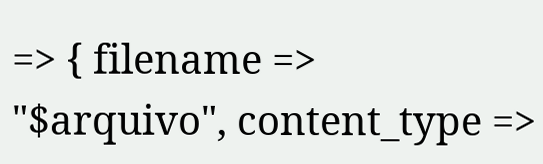=> { filename => "$arquivo", content_type =>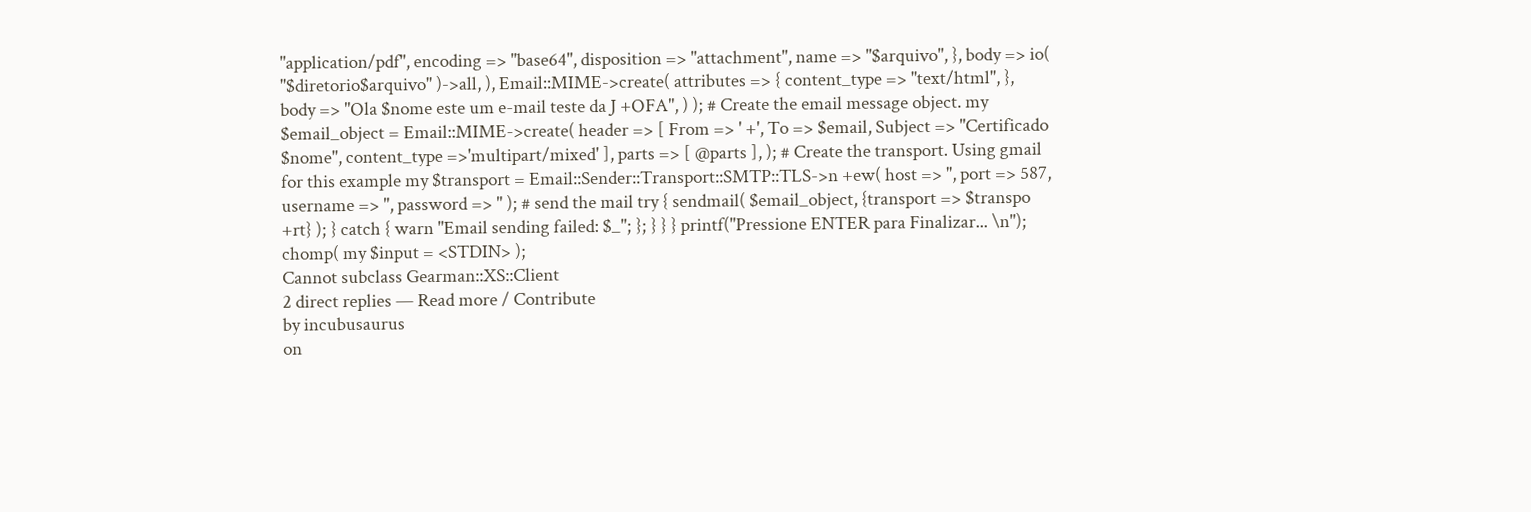"application/pdf", encoding => "base64", disposition => "attachment", name => "$arquivo", }, body => io( "$diretorio$arquivo" )->all, ), Email::MIME->create( attributes => { content_type => "text/html", }, body => "Ola $nome este um e-mail teste da J +OFA", ) ); # Create the email message object. my $email_object = Email::MIME->create( header => [ From => ' +', To => $email, Subject => "Certificado $nome", content_type =>'multipart/mixed' ], parts => [ @parts ], ); # Create the transport. Using gmail for this example my $transport = Email::Sender::Transport::SMTP::TLS->n +ew( host => '', port => 587, username => '', password => '' ); # send the mail try { sendmail( $email_object, {transport => $transpo +rt} ); } catch { warn "Email sending failed: $_"; }; } } } printf("Pressione ENTER para Finalizar... \n"); chomp( my $input = <STDIN> );
Cannot subclass Gearman::XS::Client
2 direct replies — Read more / Contribute
by incubusaurus
on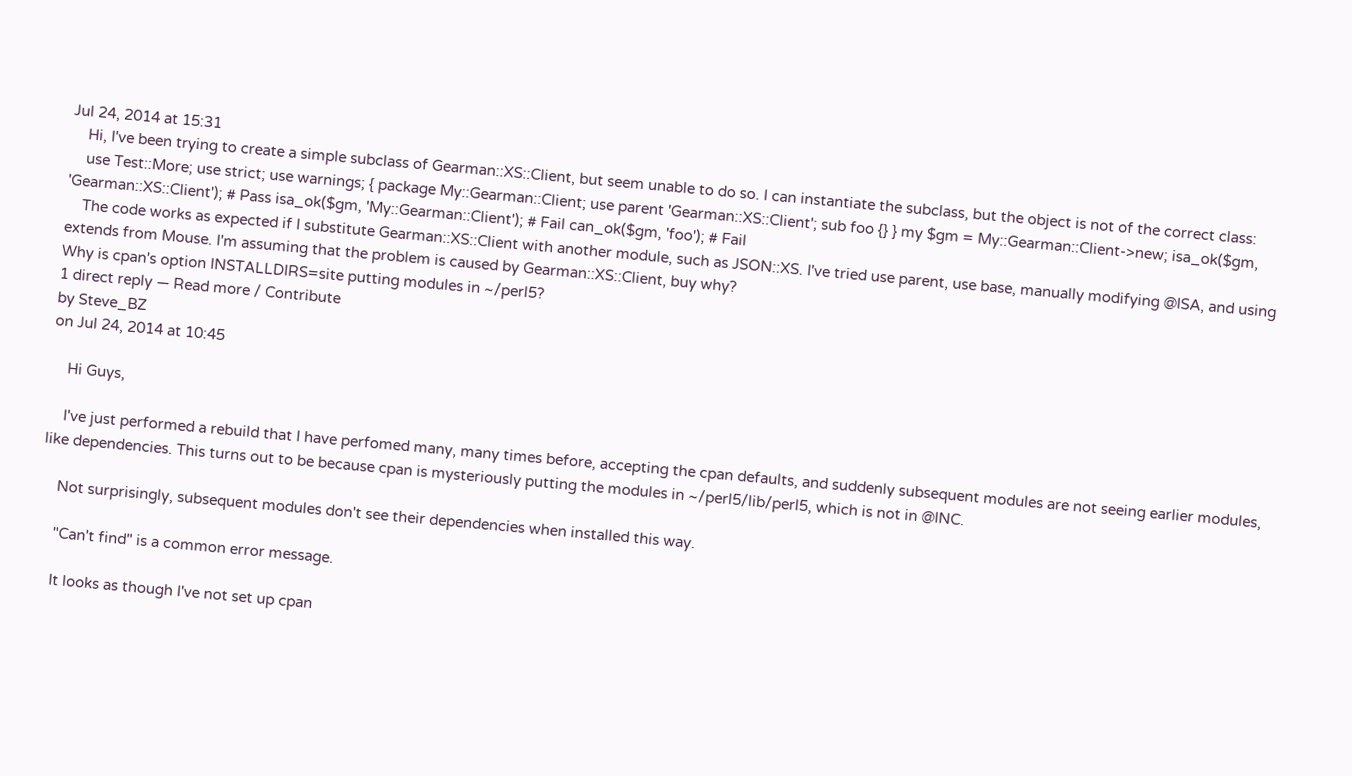Jul 24, 2014 at 15:31
    Hi, I've been trying to create a simple subclass of Gearman::XS::Client, but seem unable to do so. I can instantiate the subclass, but the object is not of the correct class:
    use Test::More; use strict; use warnings; { package My::Gearman::Client; use parent 'Gearman::XS::Client'; sub foo {} } my $gm = My::Gearman::Client->new; isa_ok($gm, 'Gearman::XS::Client'); # Pass isa_ok($gm, 'My::Gearman::Client'); # Fail can_ok($gm, 'foo'); # Fail
    The code works as expected if I substitute Gearman::XS::Client with another module, such as JSON::XS. I've tried use parent, use base, manually modifying @ISA, and using extends from Mouse. I'm assuming that the problem is caused by Gearman::XS::Client, buy why?
Why is cpan's option INSTALLDIRS=site putting modules in ~/perl5?
1 direct reply — Read more / Contribute
by Steve_BZ
on Jul 24, 2014 at 10:45

    Hi Guys,

    I've just performed a rebuild that I have perfomed many, many times before, accepting the cpan defaults, and suddenly subsequent modules are not seeing earlier modules, like dependencies. This turns out to be because cpan is mysteriously putting the modules in ~/perl5/lib/perl5, which is not in @INC.

    Not surprisingly, subsequent modules don't see their dependencies when installed this way.

    "Can't find" is a common error message.

    It looks as though I've not set up cpan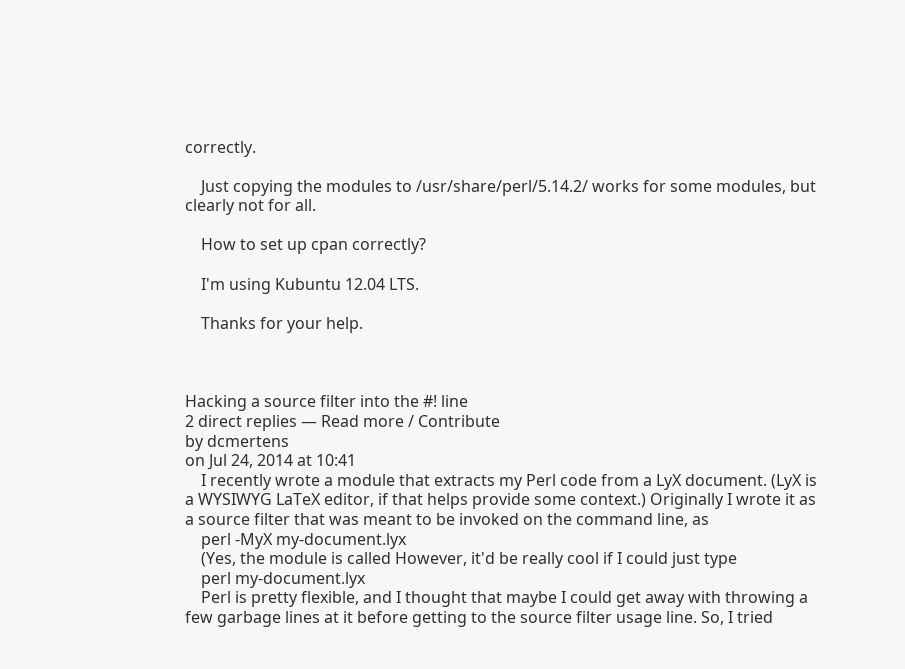correctly.

    Just copying the modules to /usr/share/perl/5.14.2/ works for some modules, but clearly not for all.

    How to set up cpan correctly?

    I'm using Kubuntu 12.04 LTS.

    Thanks for your help.



Hacking a source filter into the #! line
2 direct replies — Read more / Contribute
by dcmertens
on Jul 24, 2014 at 10:41
    I recently wrote a module that extracts my Perl code from a LyX document. (LyX is a WYSIWYG LaTeX editor, if that helps provide some context.) Originally I wrote it as a source filter that was meant to be invoked on the command line, as
    perl -MyX my-document.lyx
    (Yes, the module is called However, it'd be really cool if I could just type
    perl my-document.lyx
    Perl is pretty flexible, and I thought that maybe I could get away with throwing a few garbage lines at it before getting to the source filter usage line. So, I tried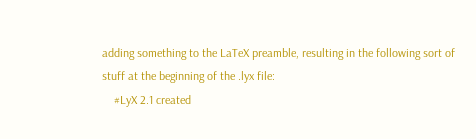adding something to the LaTeX preamble, resulting in the following sort of stuff at the beginning of the .lyx file:
    #LyX 2.1 created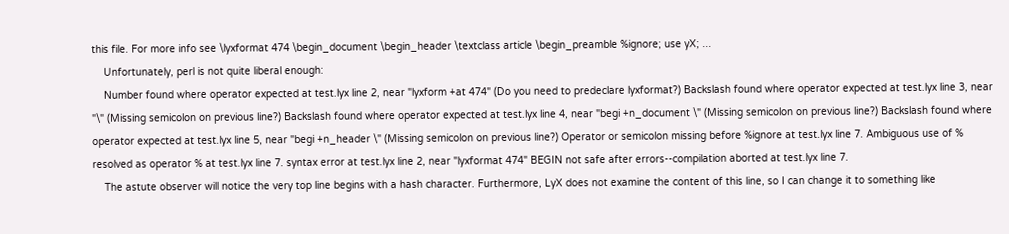this file. For more info see \lyxformat 474 \begin_document \begin_header \textclass article \begin_preamble %ignore; use yX; ...
    Unfortunately, perl is not quite liberal enough:
    Number found where operator expected at test.lyx line 2, near "lyxform +at 474" (Do you need to predeclare lyxformat?) Backslash found where operator expected at test.lyx line 3, near "\" (Missing semicolon on previous line?) Backslash found where operator expected at test.lyx line 4, near "begi +n_document \" (Missing semicolon on previous line?) Backslash found where operator expected at test.lyx line 5, near "begi +n_header \" (Missing semicolon on previous line?) Operator or semicolon missing before %ignore at test.lyx line 7. Ambiguous use of % resolved as operator % at test.lyx line 7. syntax error at test.lyx line 2, near "lyxformat 474" BEGIN not safe after errors--compilation aborted at test.lyx line 7.
    The astute observer will notice the very top line begins with a hash character. Furthermore, LyX does not examine the content of this line, so I can change it to something like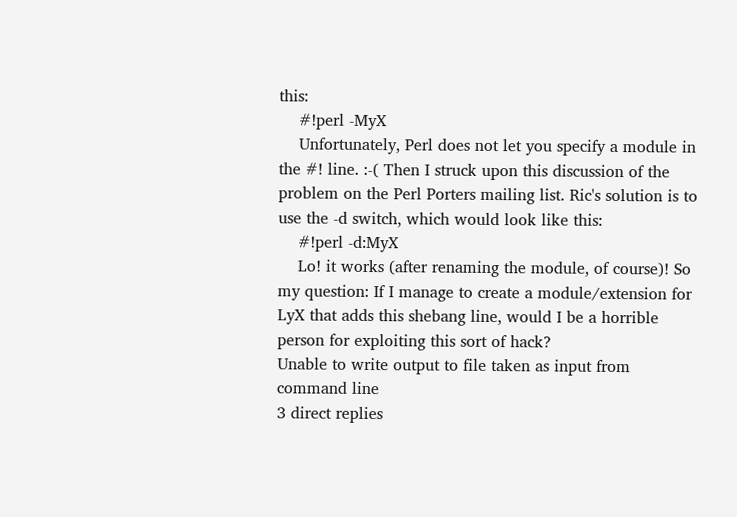this:
    #!perl -MyX
    Unfortunately, Perl does not let you specify a module in the #! line. :-( Then I struck upon this discussion of the problem on the Perl Porters mailing list. Ric's solution is to use the -d switch, which would look like this:
    #!perl -d:MyX
    Lo! it works (after renaming the module, of course)! So my question: If I manage to create a module/extension for LyX that adds this shebang line, would I be a horrible person for exploiting this sort of hack?
Unable to write output to file taken as input from command line
3 direct replies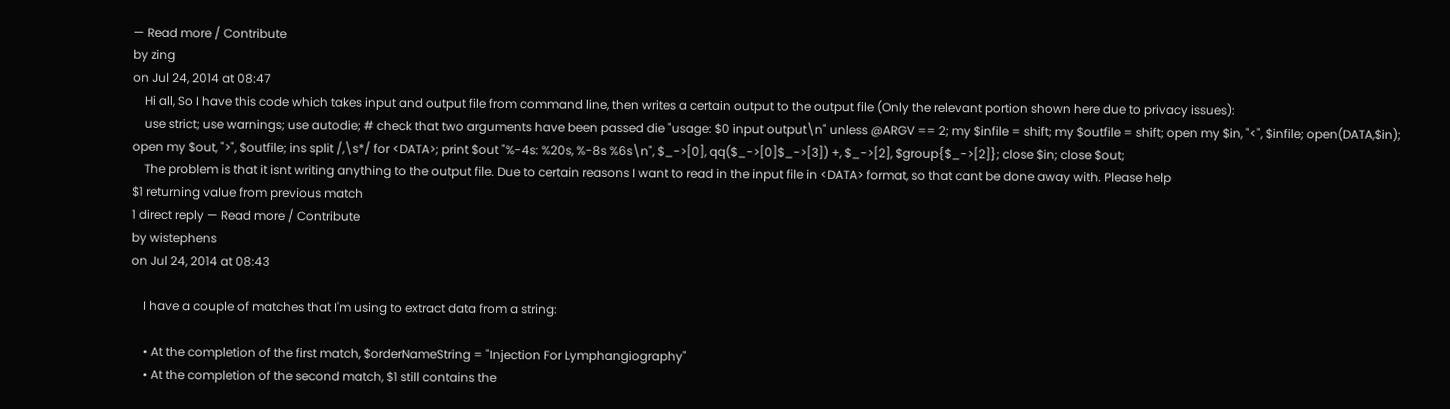— Read more / Contribute
by zing
on Jul 24, 2014 at 08:47
    Hi all, So I have this code which takes input and output file from command line, then writes a certain output to the output file (Only the relevant portion shown here due to privacy issues):
    use strict; use warnings; use autodie; # check that two arguments have been passed die "usage: $0 input output\n" unless @ARGV == 2; my $infile = shift; my $outfile = shift; open my $in, "<", $infile; open(DATA,$in); open my $out, ">", $outfile; ins split /,\s*/ for <DATA>; print $out "%-4s: %20s, %-8s %6s\n", $_->[0], qq($_->[0]$_->[3]) +, $_->[2], $group{$_->[2]}; close $in; close $out;
    The problem is that it isnt writing anything to the output file. Due to certain reasons I want to read in the input file in <DATA> format, so that cant be done away with. Please help
$1 returning value from previous match
1 direct reply — Read more / Contribute
by wistephens
on Jul 24, 2014 at 08:43

    I have a couple of matches that I'm using to extract data from a string:

    • At the completion of the first match, $orderNameString = "Injection For Lymphangiography"
    • At the completion of the second match, $1 still contains the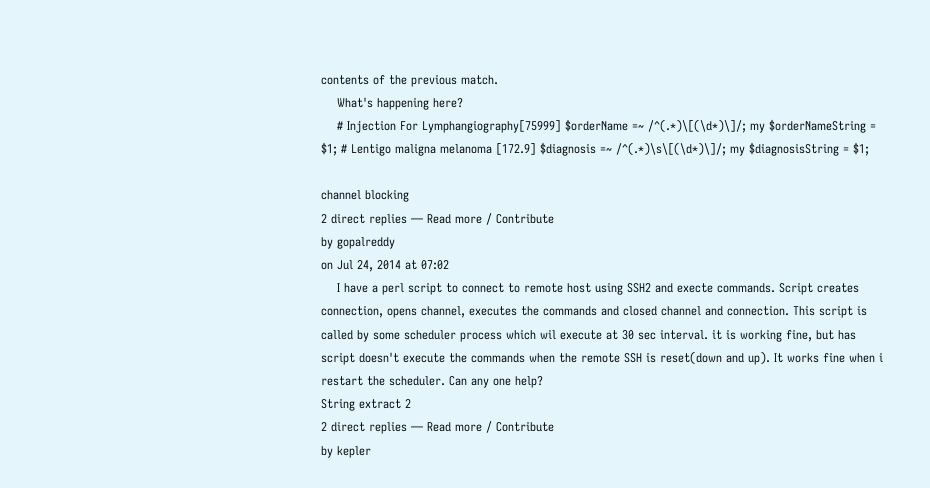contents of the previous match.
    What's happening here?
    # Injection For Lymphangiography[75999] $orderName =~ /^(.*)\[(\d*)\]/; my $orderNameString = $1; # Lentigo maligna melanoma [172.9] $diagnosis =~ /^(.*)\s\[(\d*)\]/; my $diagnosisString = $1;

channel blocking
2 direct replies — Read more / Contribute
by gopalreddy
on Jul 24, 2014 at 07:02
    I have a perl script to connect to remote host using SSH2 and execte commands. Script creates connection, opens channel, executes the commands and closed channel and connection. This script is called by some scheduler process which wil execute at 30 sec interval. it is working fine, but has script doesn't execute the commands when the remote SSH is reset(down and up). It works fine when i restart the scheduler. Can any one help?
String extract 2
2 direct replies — Read more / Contribute
by kepler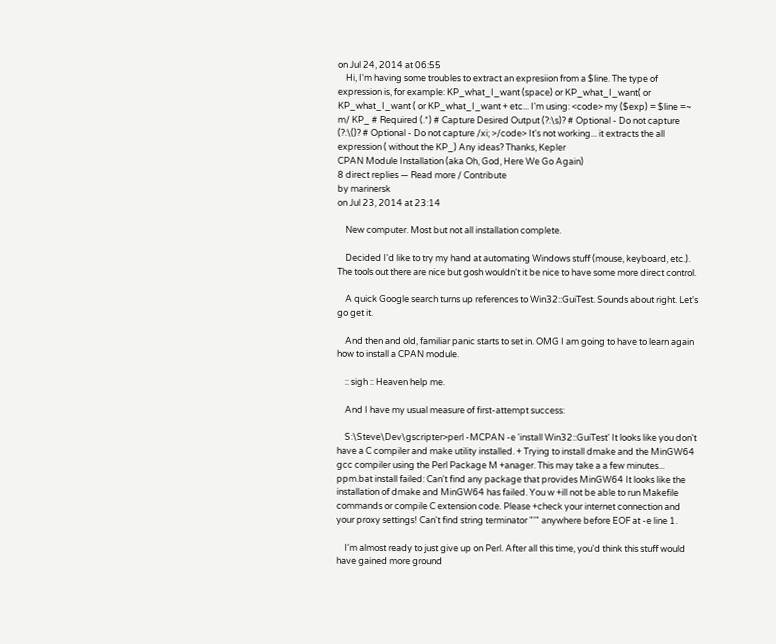on Jul 24, 2014 at 06:55
    Hi, I'm having some troubles to extract an expresiion from a $line. The type of expression is, for example: KP_what_I_want (space) or KP_what_I_want( or KP_what_I_want ( or KP_what_I_want + etc... I'm using: <code> my ($exp) = $line =~ m/ KP_ # Required (.*) # Capture Desired Output (?:\s)? # Optional - Do not capture (?:\()? # Optional - Do not capture /xi; >/code> It's not working... it extracts the all expression ( without the KP_) Any ideas? Thanks, Kepler
CPAN Module Installation (aka Oh, God, Here We Go Again)
8 direct replies — Read more / Contribute
by marinersk
on Jul 23, 2014 at 23:14

    New computer. Most but not all installation complete.

    Decided I'd like to try my hand at automating Windows stuff (mouse, keyboard, etc.). The tools out there are nice but gosh wouldn't it be nice to have some more direct control.

    A quick Google search turns up references to Win32::GuiTest. Sounds about right. Let's go get it.

    And then and old, familiar panic starts to set in. OMG I am going to have to learn again how to install a CPAN module.

    :: sigh :: Heaven help me.

    And I have my usual measure of first-attempt success:

    S:\Steve\Dev\gscripter>perl -MCPAN -e 'install Win32::GuiTest' It looks like you don't have a C compiler and make utility installed. + Trying to install dmake and the MinGW64 gcc compiler using the Perl Package M +anager. This may take a a few minutes... ppm.bat install failed: Can't find any package that provides MinGW64 It looks like the installation of dmake and MinGW64 has failed. You w +ill not be able to run Makefile commands or compile C extension code. Please +check your internet connection and your proxy settings! Can't find string terminator "'" anywhere before EOF at -e line 1.

    I'm almost ready to just give up on Perl. After all this time, you'd think this stuff would have gained more ground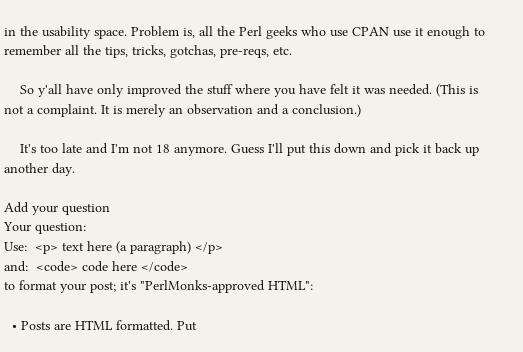in the usability space. Problem is, all the Perl geeks who use CPAN use it enough to remember all the tips, tricks, gotchas, pre-reqs, etc.

    So y'all have only improved the stuff where you have felt it was needed. (This is not a complaint. It is merely an observation and a conclusion.)

    It's too late and I'm not 18 anymore. Guess I'll put this down and pick it back up another day.

Add your question
Your question:
Use:  <p> text here (a paragraph) </p>
and:  <code> code here </code>
to format your post; it's "PerlMonks-approved HTML":

  • Posts are HTML formatted. Put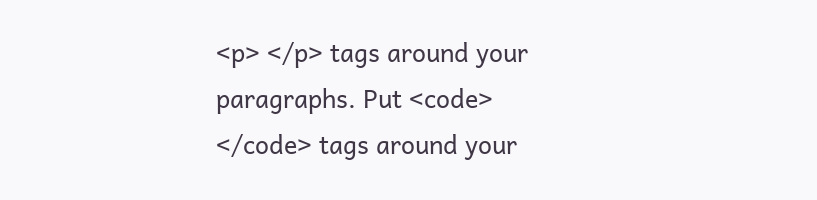<p> </p> tags around your paragraphs. Put <code> </code> tags around your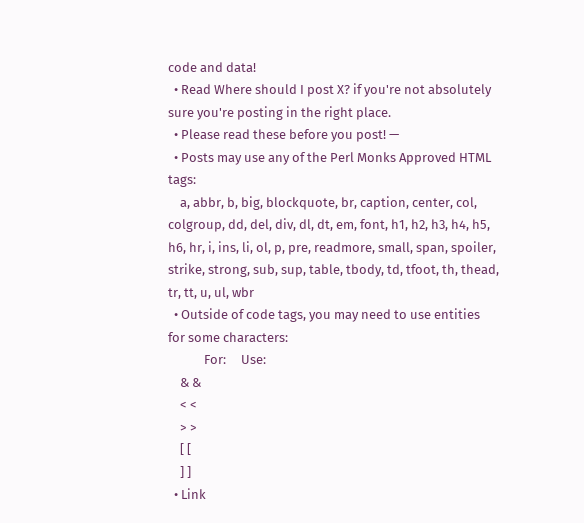code and data!
  • Read Where should I post X? if you're not absolutely sure you're posting in the right place.
  • Please read these before you post! —
  • Posts may use any of the Perl Monks Approved HTML tags:
    a, abbr, b, big, blockquote, br, caption, center, col, colgroup, dd, del, div, dl, dt, em, font, h1, h2, h3, h4, h5, h6, hr, i, ins, li, ol, p, pre, readmore, small, span, spoiler, strike, strong, sub, sup, table, tbody, td, tfoot, th, thead, tr, tt, u, ul, wbr
  • Outside of code tags, you may need to use entities for some characters:
            For:     Use:
    & &
    < <
    > >
    [ [
    ] ]
  • Link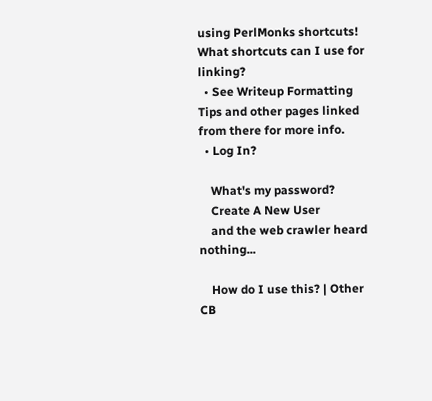using PerlMonks shortcuts! What shortcuts can I use for linking?
  • See Writeup Formatting Tips and other pages linked from there for more info.
  • Log In?

    What's my password?
    Create A New User
    and the web crawler heard nothing...

    How do I use this? | Other CB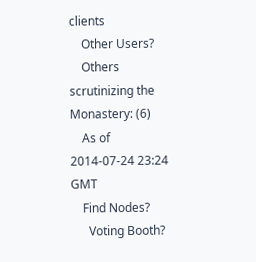clients
    Other Users?
    Others scrutinizing the Monastery: (6)
    As of 2014-07-24 23:24 GMT
    Find Nodes?
      Voting Booth?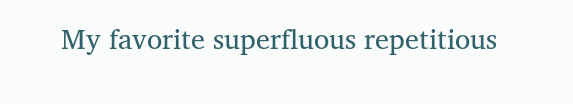My favorite superfluous repetitious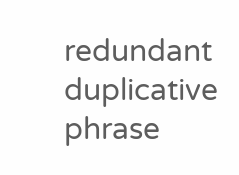redundant duplicative phrase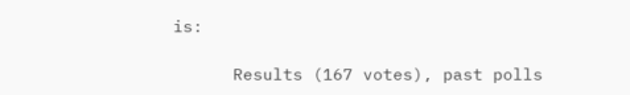is:

      Results (167 votes), past polls